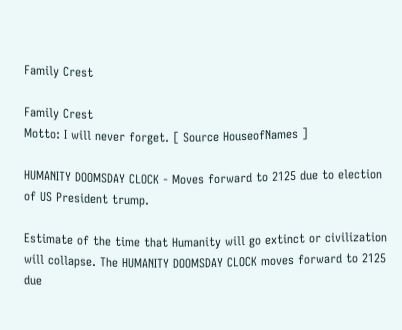Family Crest

Family Crest
Motto: I will never forget. [ Source HouseofNames ]

HUMANITY DOOMSDAY CLOCK - Moves forward to 2125 due to election of US President trump.

Estimate of the time that Humanity will go extinct or civilization will collapse. The HUMANITY DOOMSDAY CLOCK moves forward to 2125 due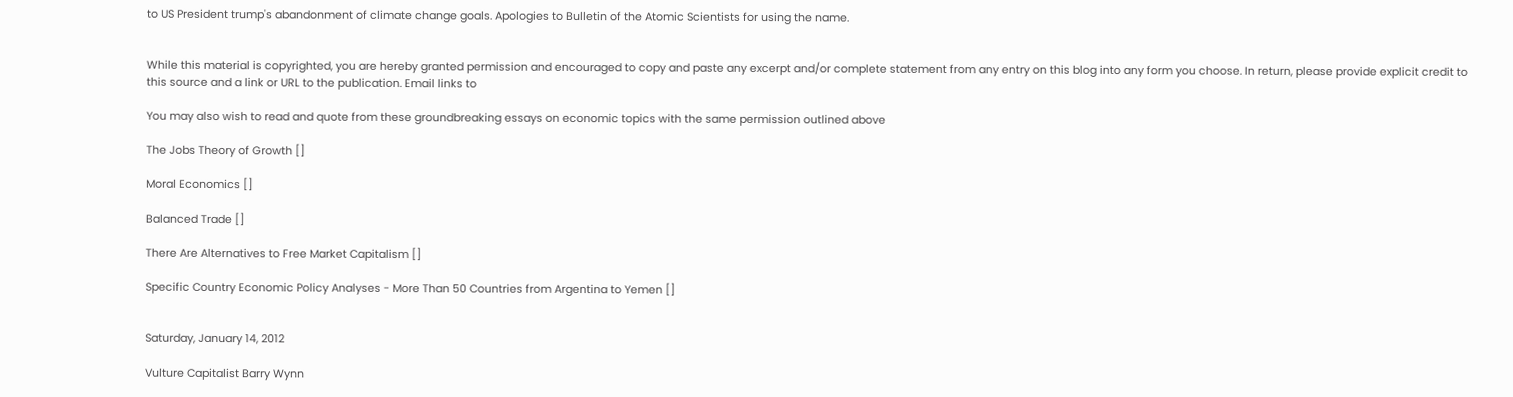to US President trump's abandonment of climate change goals. Apologies to Bulletin of the Atomic Scientists for using the name.


While this material is copyrighted, you are hereby granted permission and encouraged to copy and paste any excerpt and/or complete statement from any entry on this blog into any form you choose. In return, please provide explicit credit to this source and a link or URL to the publication. Email links to

You may also wish to read and quote from these groundbreaking essays on economic topics with the same permission outlined above

The Jobs Theory of Growth []

Moral Economics []

Balanced Trade []

There Are Alternatives to Free Market Capitalism []

Specific Country Economic Policy Analyses - More Than 50 Countries from Argentina to Yemen []


Saturday, January 14, 2012

Vulture Capitalist Barry Wynn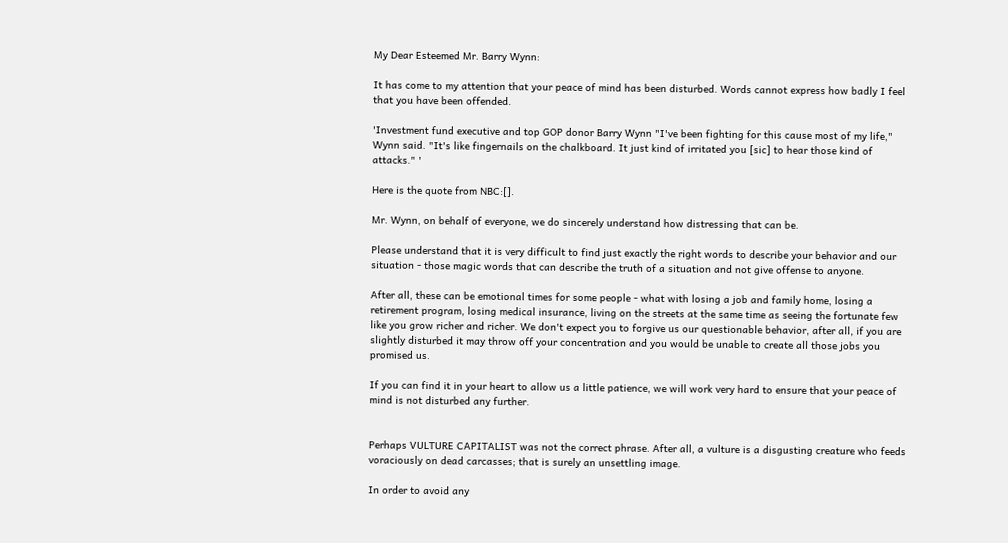My Dear Esteemed Mr. Barry Wynn:

It has come to my attention that your peace of mind has been disturbed. Words cannot express how badly I feel that you have been offended.

'Investment fund executive and top GOP donor Barry Wynn "I've been fighting for this cause most of my life," Wynn said. "It's like fingernails on the chalkboard. It just kind of irritated you [sic] to hear those kind of attacks." '

Here is the quote from NBC:[].

Mr. Wynn, on behalf of everyone, we do sincerely understand how distressing that can be.

Please understand that it is very difficult to find just exactly the right words to describe your behavior and our situation - those magic words that can describe the truth of a situation and not give offense to anyone.

After all, these can be emotional times for some people - what with losing a job and family home, losing a retirement program, losing medical insurance, living on the streets at the same time as seeing the fortunate few like you grow richer and richer. We don't expect you to forgive us our questionable behavior, after all, if you are slightly disturbed it may throw off your concentration and you would be unable to create all those jobs you promised us.

If you can find it in your heart to allow us a little patience, we will work very hard to ensure that your peace of mind is not disturbed any further.


Perhaps VULTURE CAPITALIST was not the correct phrase. After all, a vulture is a disgusting creature who feeds voraciously on dead carcasses; that is surely an unsettling image.

In order to avoid any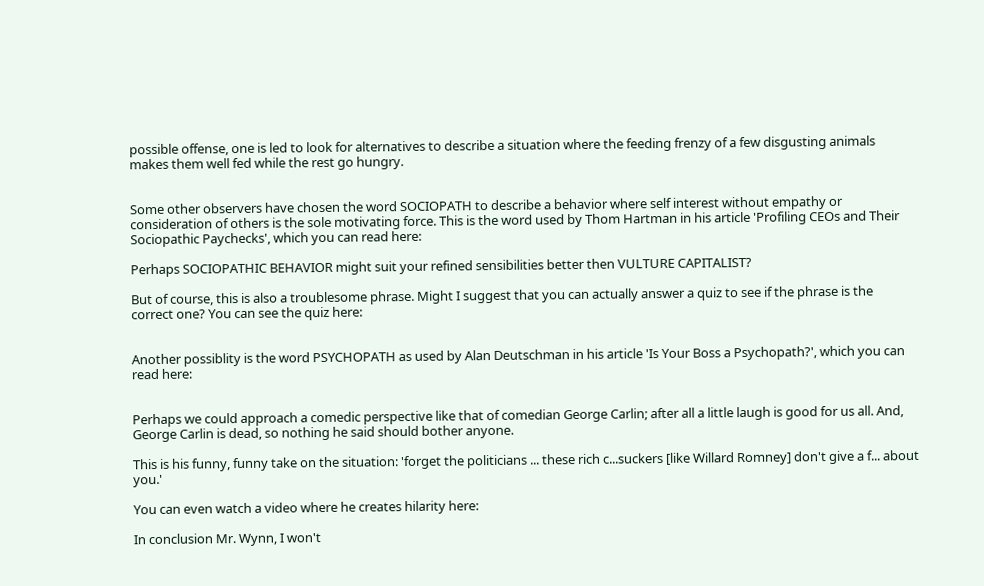possible offense, one is led to look for alternatives to describe a situation where the feeding frenzy of a few disgusting animals makes them well fed while the rest go hungry.


Some other observers have chosen the word SOCIOPATH to describe a behavior where self interest without empathy or consideration of others is the sole motivating force. This is the word used by Thom Hartman in his article 'Profiling CEOs and Their Sociopathic Paychecks', which you can read here:

Perhaps SOCIOPATHIC BEHAVIOR might suit your refined sensibilities better then VULTURE CAPITALIST?

But of course, this is also a troublesome phrase. Might I suggest that you can actually answer a quiz to see if the phrase is the correct one? You can see the quiz here:


Another possiblity is the word PSYCHOPATH as used by Alan Deutschman in his article 'Is Your Boss a Psychopath?', which you can read here:


Perhaps we could approach a comedic perspective like that of comedian George Carlin; after all a little laugh is good for us all. And, George Carlin is dead, so nothing he said should bother anyone.

This is his funny, funny take on the situation: 'forget the politicians ... these rich c...suckers [like Willard Romney] don't give a f... about you.'

You can even watch a video where he creates hilarity here:

In conclusion Mr. Wynn, I won't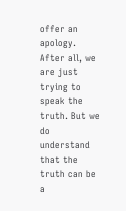offer an apology. After all, we are just trying to speak the truth. But we do understand that the truth can be a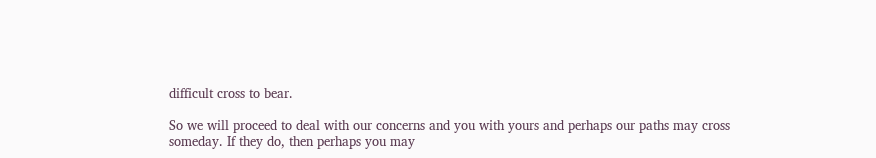difficult cross to bear.

So we will proceed to deal with our concerns and you with yours and perhaps our paths may cross someday. If they do, then perhaps you may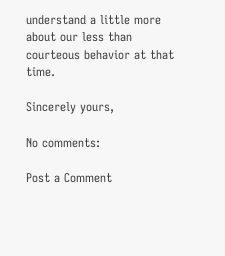understand a little more about our less than courteous behavior at that time.

Sincerely yours,

No comments:

Post a Comment